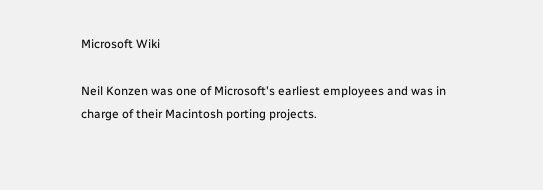Microsoft Wiki

Neil Konzen was one of Microsoft's earliest employees and was in charge of their Macintosh porting projects.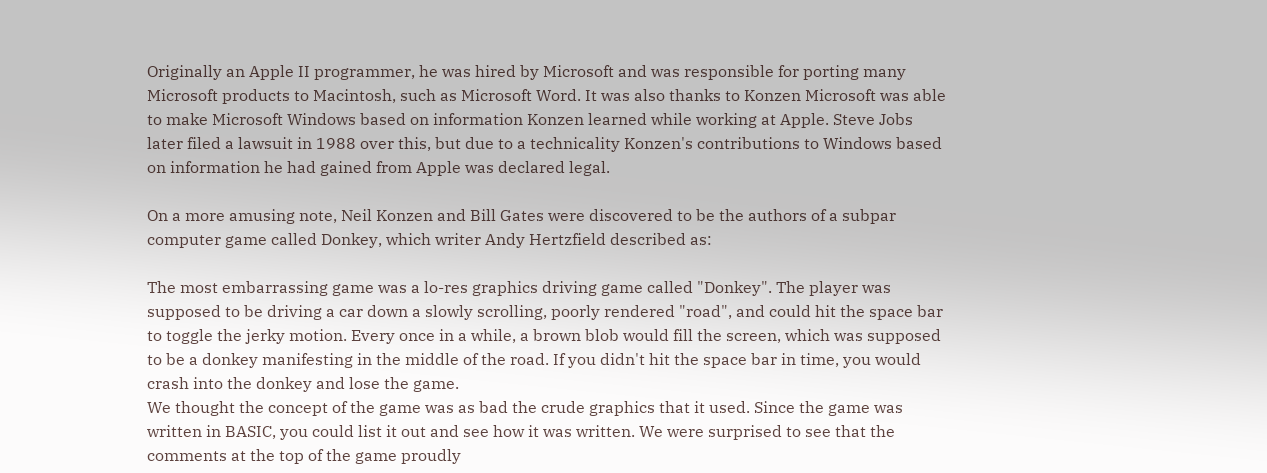Originally an Apple II programmer, he was hired by Microsoft and was responsible for porting many Microsoft products to Macintosh, such as Microsoft Word. It was also thanks to Konzen Microsoft was able to make Microsoft Windows based on information Konzen learned while working at Apple. Steve Jobs later filed a lawsuit in 1988 over this, but due to a technicality Konzen's contributions to Windows based on information he had gained from Apple was declared legal.

On a more amusing note, Neil Konzen and Bill Gates were discovered to be the authors of a subpar computer game called Donkey, which writer Andy Hertzfield described as:

The most embarrassing game was a lo-res graphics driving game called "Donkey". The player was supposed to be driving a car down a slowly scrolling, poorly rendered "road", and could hit the space bar to toggle the jerky motion. Every once in a while, a brown blob would fill the screen, which was supposed to be a donkey manifesting in the middle of the road. If you didn't hit the space bar in time, you would crash into the donkey and lose the game.
We thought the concept of the game was as bad the crude graphics that it used. Since the game was written in BASIC, you could list it out and see how it was written. We were surprised to see that the comments at the top of the game proudly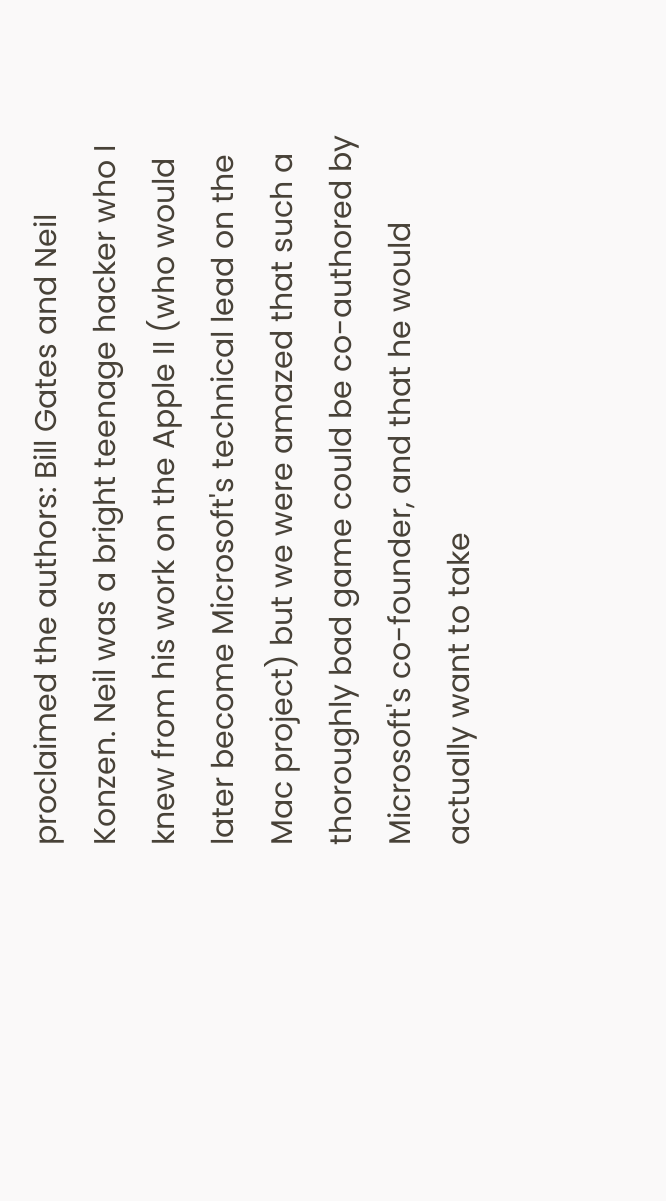proclaimed the authors: Bill Gates and Neil Konzen. Neil was a bright teenage hacker who I knew from his work on the Apple II (who would later become Microsoft's technical lead on the Mac project) but we were amazed that such a thoroughly bad game could be co-authored by Microsoft's co-founder, and that he would actually want to take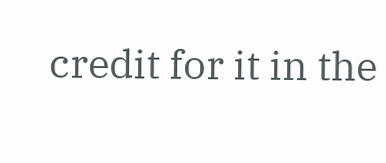credit for it in the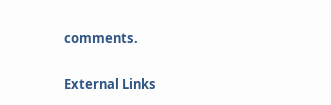comments.

External Links